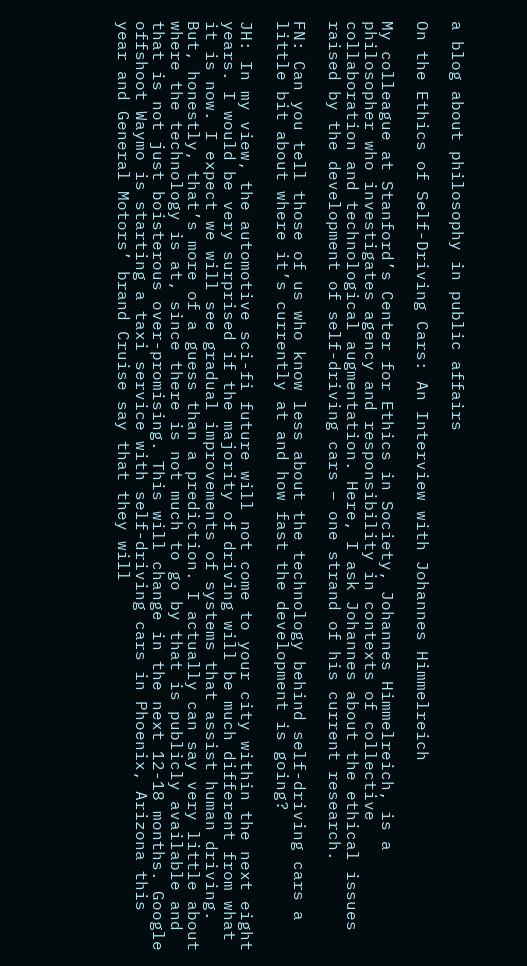a blog about philosophy in public affairs

On the Ethics of Self-Driving Cars: An Interview with Johannes Himmelreich

My colleague at Stanford’s Center for Ethics in Society, Johannes Himmelreich, is a philosopher who investigates agency and responsibility in contexts of collective collaboration and technological augmentation. Here, I ask Johannes about the ethical issues raised by the development of self-driving cars – one strand of his current research.

FN: Can you tell those of us who know less about the technology behind self-driving cars a little bit about where it’s currently at and how fast the development is going?

JH: In my view, the automotive sci-fi future will not come to your city within the next eight years. I would be very surprised if the majority of driving will be much different from what it is now. I expect we will see gradual improvements of systems that assist human driving. But, honestly, that’s more of a guess than a prediction. I actually can say very little about where the technology is at, since there is not much to go by that is publicly available and that is not just boisterous over-promising. This will change in the next 12-18 months. Google offshoot Waymo is starting a taxi service with self-driving cars in Phoenix, Arizona this year and General Motors’ brand Cruise say that they will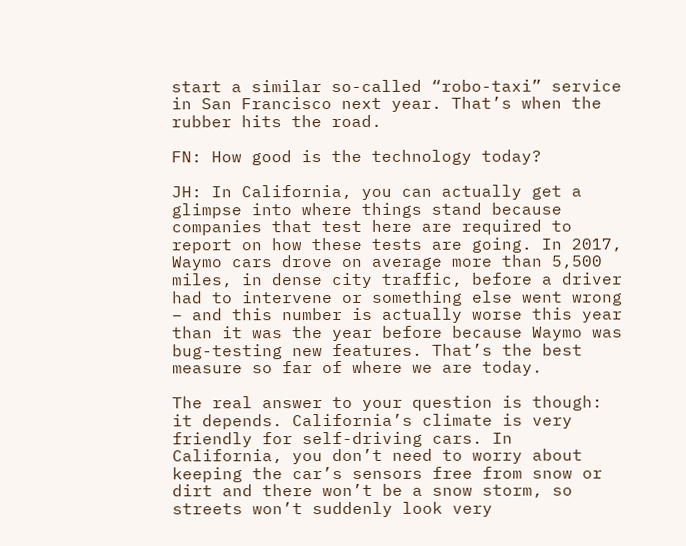start a similar so-called “robo-taxi” service in San Francisco next year. That’s when the rubber hits the road.

FN: How good is the technology today?

JH: In California, you can actually get a glimpse into where things stand because companies that test here are required to report on how these tests are going. In 2017, Waymo cars drove on average more than 5,500 miles, in dense city traffic, before a driver had to intervene or something else went wrong – and this number is actually worse this year than it was the year before because Waymo was bug-testing new features. That’s the best measure so far of where we are today.

The real answer to your question is though: it depends. California’s climate is very friendly for self-driving cars. In California, you don’t need to worry about keeping the car’s sensors free from snow or dirt and there won’t be a snow storm, so streets won’t suddenly look very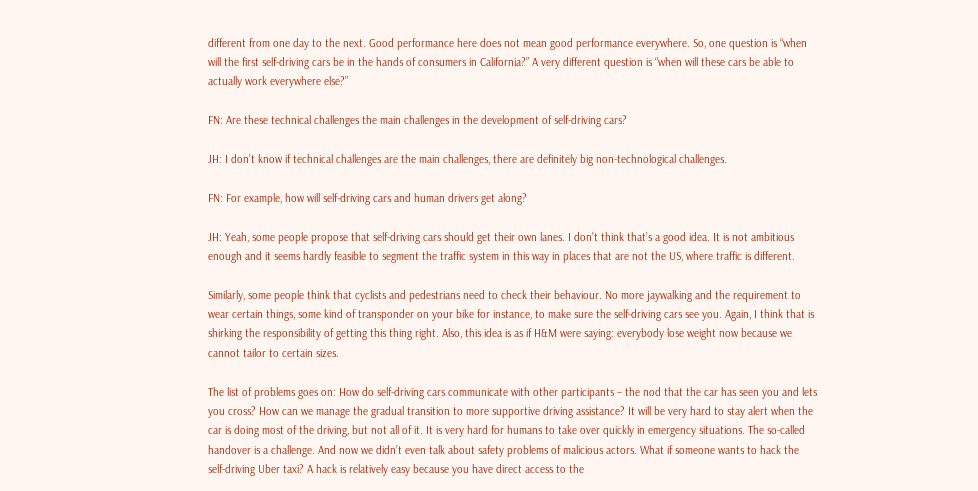different from one day to the next. Good performance here does not mean good performance everywhere. So, one question is “when will the first self-driving cars be in the hands of consumers in California?” A very different question is “when will these cars be able to actually work everywhere else?”

FN: Are these technical challenges the main challenges in the development of self-driving cars?

JH: I don’t know if technical challenges are the main challenges, there are definitely big non-technological challenges.

FN: For example, how will self-driving cars and human drivers get along?

JH: Yeah, some people propose that self-driving cars should get their own lanes. I don’t think that’s a good idea. It is not ambitious enough and it seems hardly feasible to segment the traffic system in this way in places that are not the US, where traffic is different.

Similarly, some people think that cyclists and pedestrians need to check their behaviour. No more jaywalking and the requirement to wear certain things, some kind of transponder on your bike for instance, to make sure the self-driving cars see you. Again, I think that is shirking the responsibility of getting this thing right. Also, this idea is as if H&M were saying: everybody lose weight now because we cannot tailor to certain sizes.

The list of problems goes on: How do self-driving cars communicate with other participants – the nod that the car has seen you and lets you cross? How can we manage the gradual transition to more supportive driving assistance? It will be very hard to stay alert when the car is doing most of the driving, but not all of it. It is very hard for humans to take over quickly in emergency situations. The so-called handover is a challenge. And now we didn’t even talk about safety problems of malicious actors. What if someone wants to hack the self-driving Uber taxi? A hack is relatively easy because you have direct access to the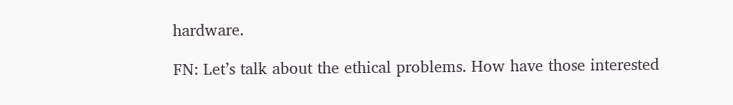hardware.

FN: Let’s talk about the ethical problems. How have those interested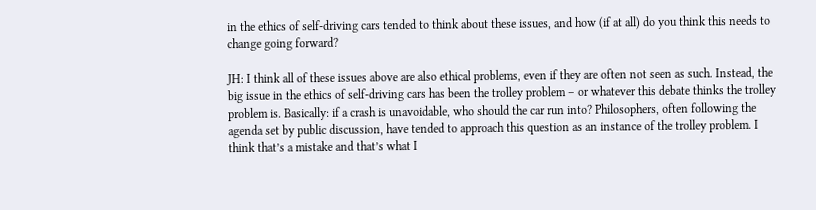in the ethics of self-driving cars tended to think about these issues, and how (if at all) do you think this needs to change going forward?

JH: I think all of these issues above are also ethical problems, even if they are often not seen as such. Instead, the big issue in the ethics of self-driving cars has been the trolley problem – or whatever this debate thinks the trolley problem is. Basically: if a crash is unavoidable, who should the car run into? Philosophers, often following the agenda set by public discussion, have tended to approach this question as an instance of the trolley problem. I think that’s a mistake and that’s what I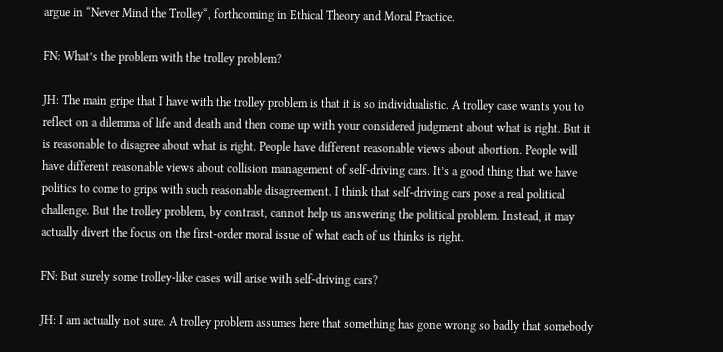argue in “Never Mind the Trolley“, forthcoming in Ethical Theory and Moral Practice.

FN: What’s the problem with the trolley problem?

JH: The main gripe that I have with the trolley problem is that it is so individualistic. A trolley case wants you to reflect on a dilemma of life and death and then come up with your considered judgment about what is right. But it is reasonable to disagree about what is right. People have different reasonable views about abortion. People will have different reasonable views about collision management of self-driving cars. It’s a good thing that we have politics to come to grips with such reasonable disagreement. I think that self-driving cars pose a real political challenge. But the trolley problem, by contrast, cannot help us answering the political problem. Instead, it may actually divert the focus on the first-order moral issue of what each of us thinks is right.

FN: But surely some trolley-like cases will arise with self-driving cars?

JH: I am actually not sure. A trolley problem assumes here that something has gone wrong so badly that somebody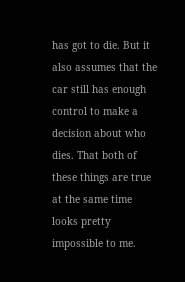has got to die. But it also assumes that the car still has enough control to make a decision about who dies. That both of these things are true at the same time looks pretty impossible to me.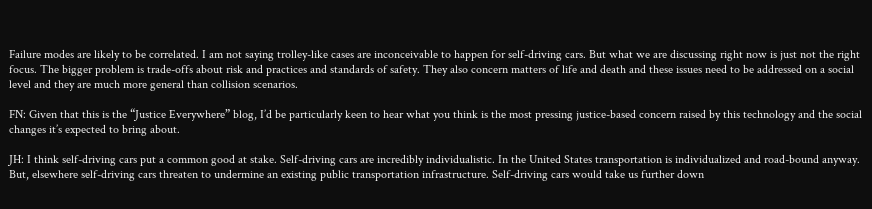Failure modes are likely to be correlated. I am not saying trolley-like cases are inconceivable to happen for self-driving cars. But what we are discussing right now is just not the right focus. The bigger problem is trade-offs about risk and practices and standards of safety. They also concern matters of life and death and these issues need to be addressed on a social level and they are much more general than collision scenarios.

FN: Given that this is the “Justice Everywhere” blog, I’d be particularly keen to hear what you think is the most pressing justice-based concern raised by this technology and the social changes it’s expected to bring about.

JH: I think self-driving cars put a common good at stake. Self-driving cars are incredibly individualistic. In the United States transportation is individualized and road-bound anyway. But, elsewhere self-driving cars threaten to undermine an existing public transportation infrastructure. Self-driving cars would take us further down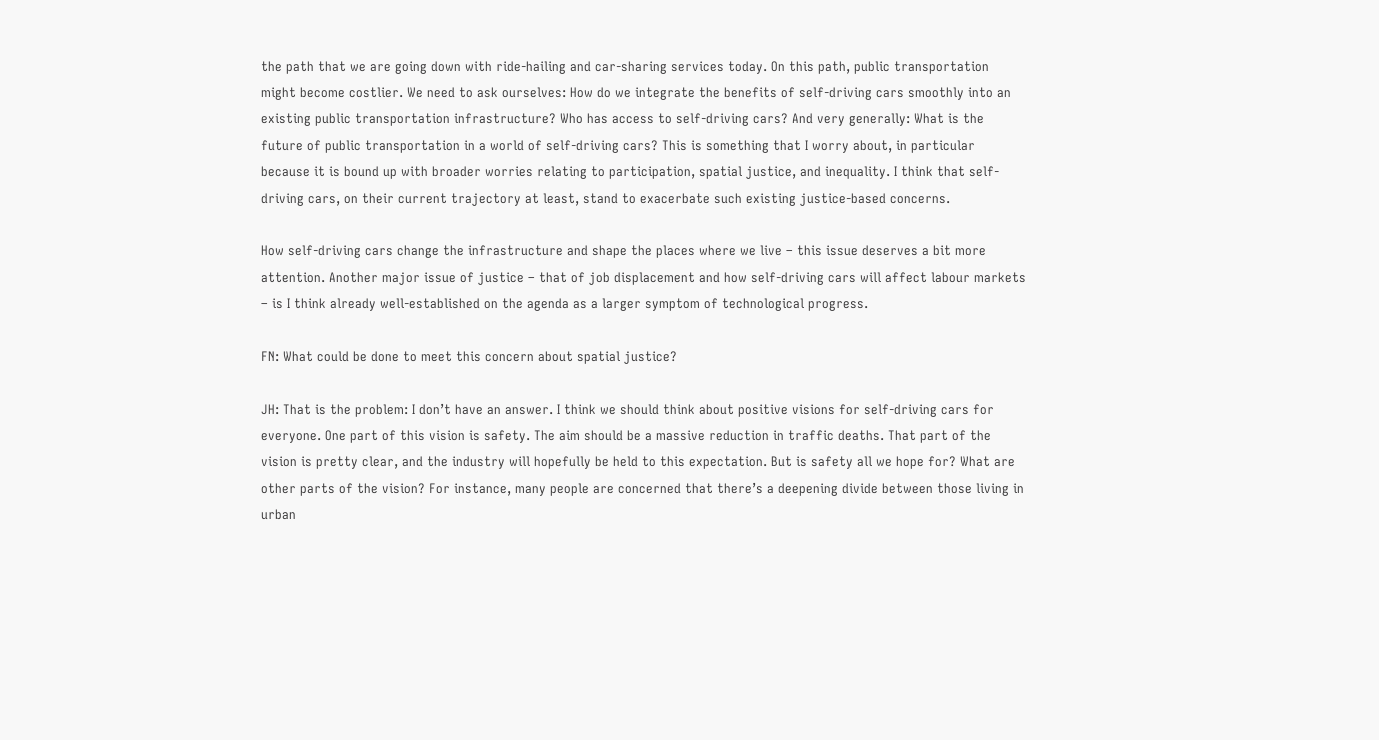the path that we are going down with ride-hailing and car-sharing services today. On this path, public transportation might become costlier. We need to ask ourselves: How do we integrate the benefits of self-driving cars smoothly into an existing public transportation infrastructure? Who has access to self-driving cars? And very generally: What is the future of public transportation in a world of self-driving cars? This is something that I worry about, in particular because it is bound up with broader worries relating to participation, spatial justice, and inequality. I think that self-driving cars, on their current trajectory at least, stand to exacerbate such existing justice-based concerns.

How self-driving cars change the infrastructure and shape the places where we live – this issue deserves a bit more attention. Another major issue of justice – that of job displacement and how self-driving cars will affect labour markets – is I think already well-established on the agenda as a larger symptom of technological progress.

FN: What could be done to meet this concern about spatial justice?

JH: That is the problem: I don’t have an answer. I think we should think about positive visions for self-driving cars for everyone. One part of this vision is safety. The aim should be a massive reduction in traffic deaths. That part of the vision is pretty clear, and the industry will hopefully be held to this expectation. But is safety all we hope for? What are other parts of the vision? For instance, many people are concerned that there’s a deepening divide between those living in urban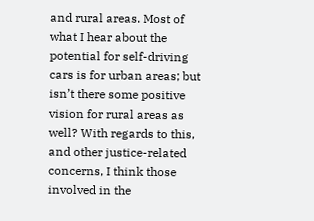and rural areas. Most of what I hear about the potential for self-driving cars is for urban areas; but isn’t there some positive vision for rural areas as well? With regards to this, and other justice-related concerns, I think those involved in the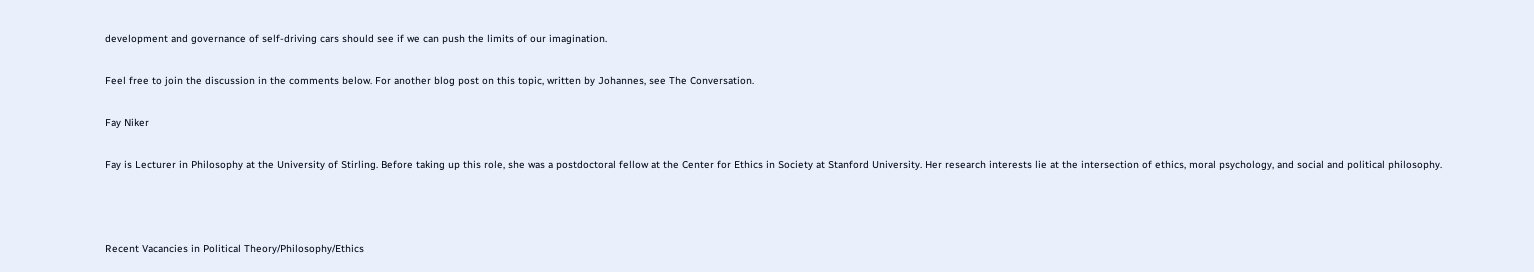development and governance of self-driving cars should see if we can push the limits of our imagination.

Feel free to join the discussion in the comments below. For another blog post on this topic, written by Johannes, see The Conversation.

Fay Niker

Fay is Lecturer in Philosophy at the University of Stirling. Before taking up this role, she was a postdoctoral fellow at the Center for Ethics in Society at Stanford University. Her research interests lie at the intersection of ethics, moral psychology, and social and political philosophy.



Recent Vacancies in Political Theory/Philosophy/Ethics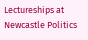Lectureships at Newcastle Politics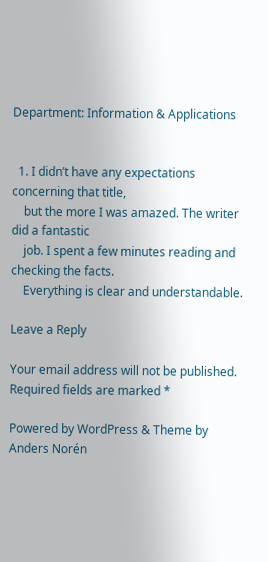Department: Information & Applications


  1. I didn’t have any expectations concerning that title,
    but the more I was amazed. The writer did a fantastic
    job. I spent a few minutes reading and checking the facts.
    Everything is clear and understandable.

Leave a Reply

Your email address will not be published. Required fields are marked *

Powered by WordPress & Theme by Anders Norén